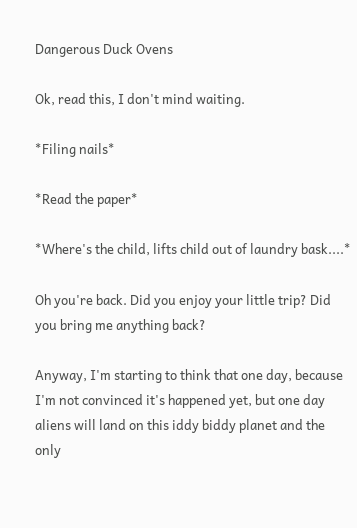Dangerous Duck Ovens

Ok, read this, I don't mind waiting.

*Filing nails*

*Read the paper*

*Where's the child, lifts child out of laundry bask....*

Oh you're back. Did you enjoy your little trip? Did you bring me anything back?

Anyway, I'm starting to think that one day, because I'm not convinced it's happened yet, but one day aliens will land on this iddy biddy planet and the only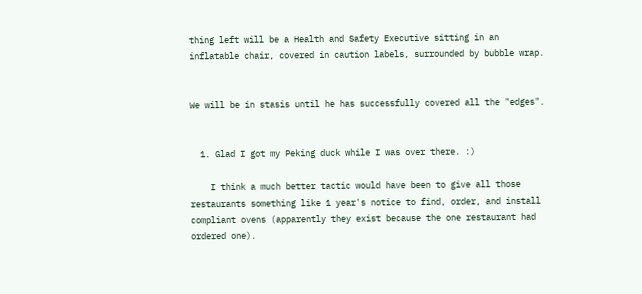thing left will be a Health and Safety Executive sitting in an inflatable chair, covered in caution labels, surrounded by bubble wrap.


We will be in stasis until he has successfully covered all the "edges".


  1. Glad I got my Peking duck while I was over there. :)

    I think a much better tactic would have been to give all those restaurants something like 1 year's notice to find, order, and install compliant ovens (apparently they exist because the one restaurant had ordered one).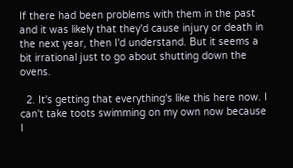If there had been problems with them in the past and it was likely that they'd cause injury or death in the next year, then I'd understand. But it seems a bit irrational just to go about shutting down the ovens.

  2. It's getting that everything's like this here now. I can't take toots swimming on my own now because I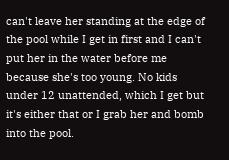can't leave her standing at the edge of the pool while I get in first and I can't put her in the water before me because she's too young. No kids under 12 unattended, which I get but it's either that or I grab her and bomb into the pool.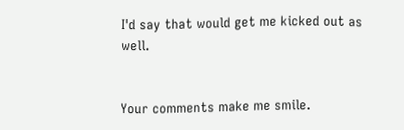I'd say that would get me kicked out as well.


Your comments make me smile.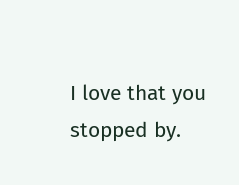I love that you stopped by.